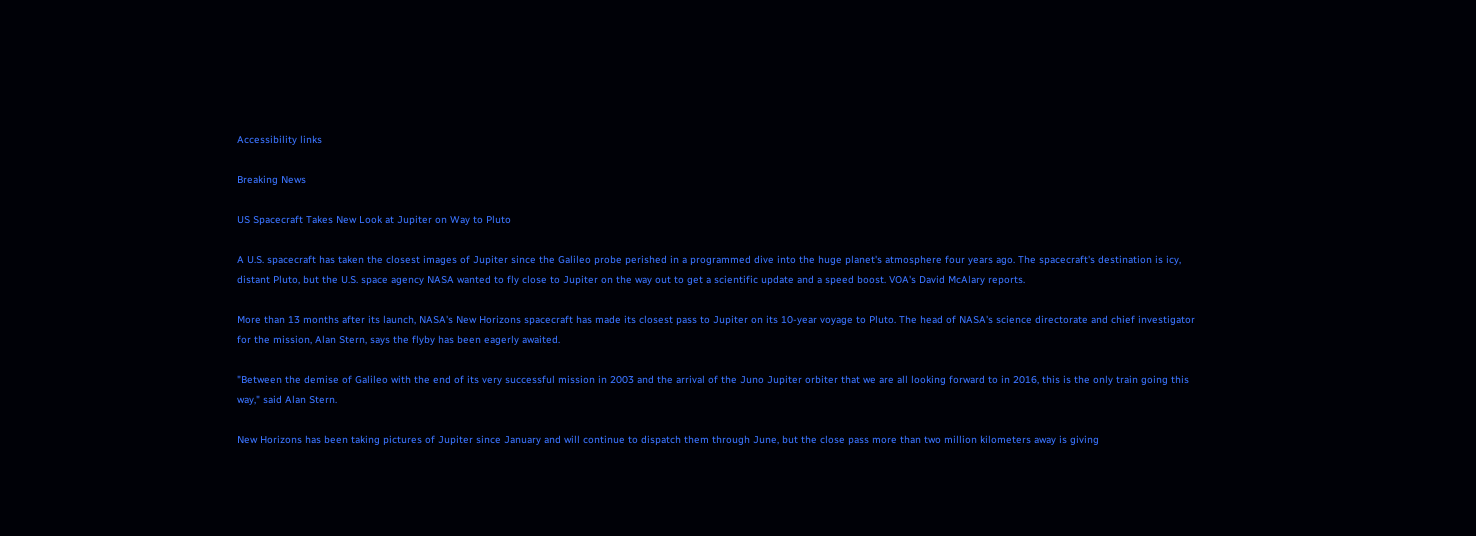Accessibility links

Breaking News

US Spacecraft Takes New Look at Jupiter on Way to Pluto

A U.S. spacecraft has taken the closest images of Jupiter since the Galileo probe perished in a programmed dive into the huge planet's atmosphere four years ago. The spacecraft's destination is icy, distant Pluto, but the U.S. space agency NASA wanted to fly close to Jupiter on the way out to get a scientific update and a speed boost. VOA's David McAlary reports.

More than 13 months after its launch, NASA's New Horizons spacecraft has made its closest pass to Jupiter on its 10-year voyage to Pluto. The head of NASA's science directorate and chief investigator for the mission, Alan Stern, says the flyby has been eagerly awaited.

"Between the demise of Galileo with the end of its very successful mission in 2003 and the arrival of the Juno Jupiter orbiter that we are all looking forward to in 2016, this is the only train going this way," said Alan Stern.

New Horizons has been taking pictures of Jupiter since January and will continue to dispatch them through June, but the close pass more than two million kilometers away is giving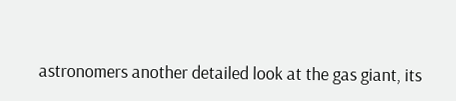astronomers another detailed look at the gas giant, its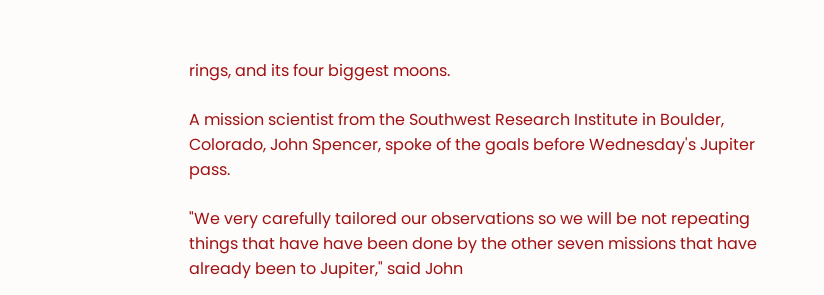rings, and its four biggest moons.

A mission scientist from the Southwest Research Institute in Boulder, Colorado, John Spencer, spoke of the goals before Wednesday's Jupiter pass.

"We very carefully tailored our observations so we will be not repeating things that have have been done by the other seven missions that have already been to Jupiter," said John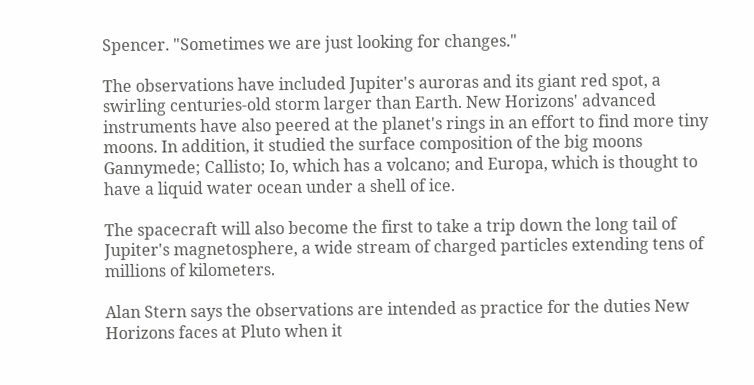Spencer. "Sometimes we are just looking for changes."

The observations have included Jupiter's auroras and its giant red spot, a swirling centuries-old storm larger than Earth. New Horizons' advanced instruments have also peered at the planet's rings in an effort to find more tiny moons. In addition, it studied the surface composition of the big moons Gannymede; Callisto; Io, which has a volcano; and Europa, which is thought to have a liquid water ocean under a shell of ice.

The spacecraft will also become the first to take a trip down the long tail of Jupiter's magnetosphere, a wide stream of charged particles extending tens of millions of kilometers.

Alan Stern says the observations are intended as practice for the duties New Horizons faces at Pluto when it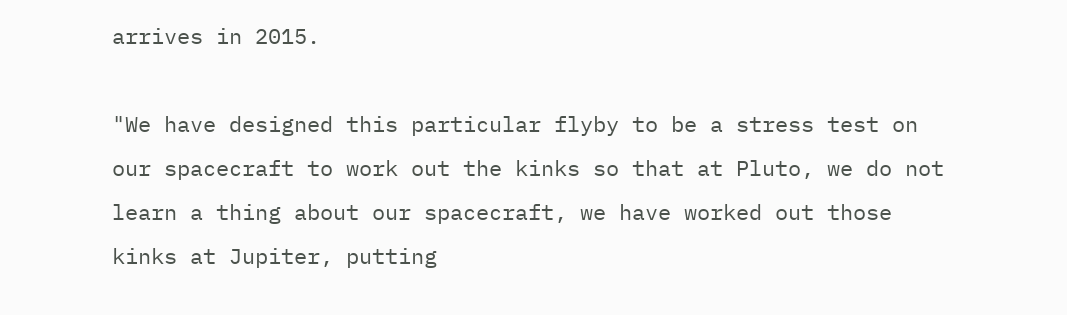arrives in 2015.

"We have designed this particular flyby to be a stress test on our spacecraft to work out the kinks so that at Pluto, we do not learn a thing about our spacecraft, we have worked out those kinks at Jupiter, putting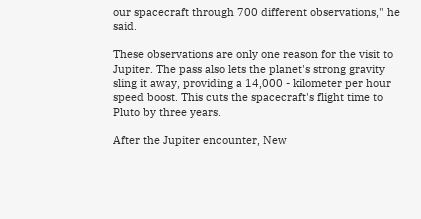our spacecraft through 700 different observations," he said.

These observations are only one reason for the visit to Jupiter. The pass also lets the planet's strong gravity sling it away, providing a 14,000 - kilometer per hour speed boost. This cuts the spacecraft's flight time to Pluto by three years.

After the Jupiter encounter, New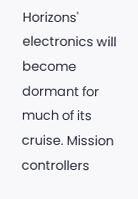Horizons' electronics will become dormant for much of its cruise. Mission controllers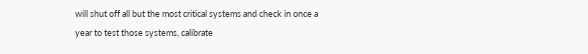will shut off all but the most critical systems and check in once a year to test those systems, calibrate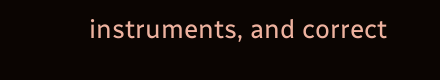instruments, and correct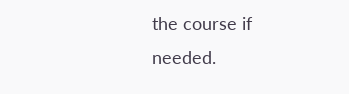the course if needed.